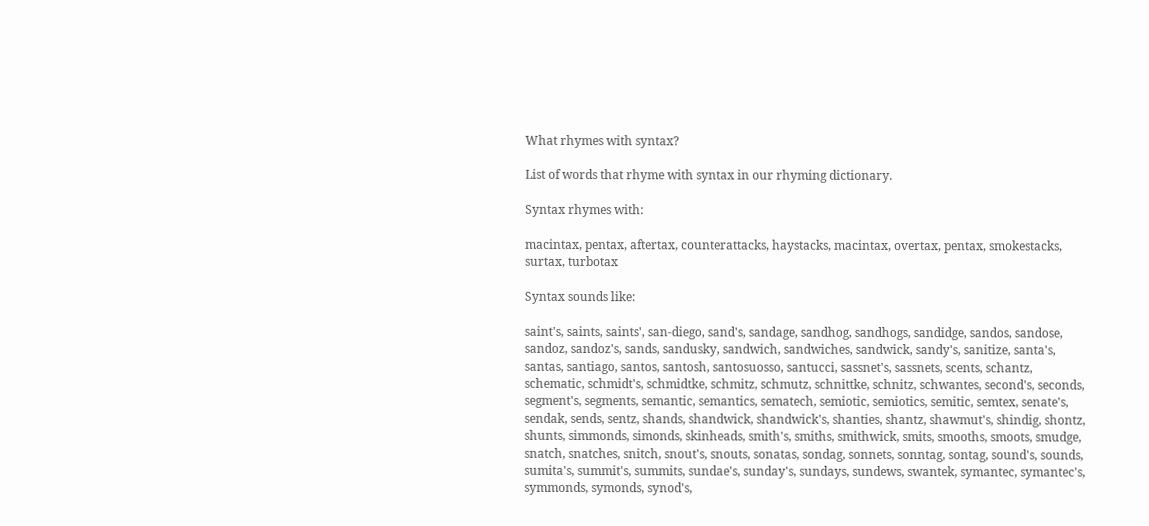What rhymes with syntax?

List of words that rhyme with syntax in our rhyming dictionary.

Syntax rhymes with:

macintax, pentax, aftertax, counterattacks, haystacks, macintax, overtax, pentax, smokestacks, surtax, turbotax

Syntax sounds like:

saint's, saints, saints', san-diego, sand's, sandage, sandhog, sandhogs, sandidge, sandos, sandose, sandoz, sandoz's, sands, sandusky, sandwich, sandwiches, sandwick, sandy's, sanitize, santa's, santas, santiago, santos, santosh, santosuosso, santucci, sassnet's, sassnets, scents, schantz, schematic, schmidt's, schmidtke, schmitz, schmutz, schnittke, schnitz, schwantes, second's, seconds, segment's, segments, semantic, semantics, sematech, semiotic, semiotics, semitic, semtex, senate's, sendak, sends, sentz, shands, shandwick, shandwick's, shanties, shantz, shawmut's, shindig, shontz, shunts, simmonds, simonds, skinheads, smith's, smiths, smithwick, smits, smooths, smoots, smudge, snatch, snatches, snitch, snout's, snouts, sonatas, sondag, sonnets, sonntag, sontag, sound's, sounds, sumita's, summit's, summits, sundae's, sunday's, sundays, sundews, swantek, symantec, symantec's, symmonds, symonds, synod's,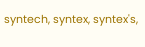syntech, syntex, syntex's,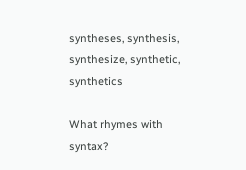syntheses, synthesis, synthesize, synthetic, synthetics

What rhymes with syntax?